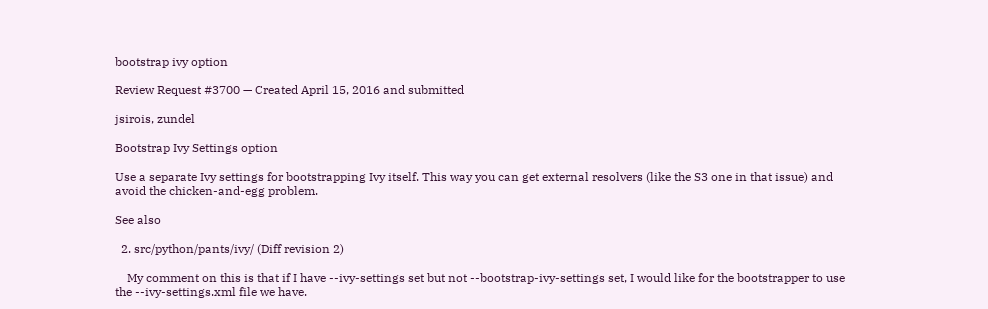bootstrap ivy option

Review Request #3700 — Created April 15, 2016 and submitted

jsirois, zundel

Bootstrap Ivy Settings option

Use a separate Ivy settings for bootstrapping Ivy itself. This way you can get external resolvers (like the S3 one in that issue) and avoid the chicken-and-egg problem.

See also

  2. src/python/pants/ivy/ (Diff revision 2)

    My comment on this is that if I have --ivy-settings set but not --bootstrap-ivy-settings set, I would like for the bootstrapper to use the --ivy-settings.xml file we have.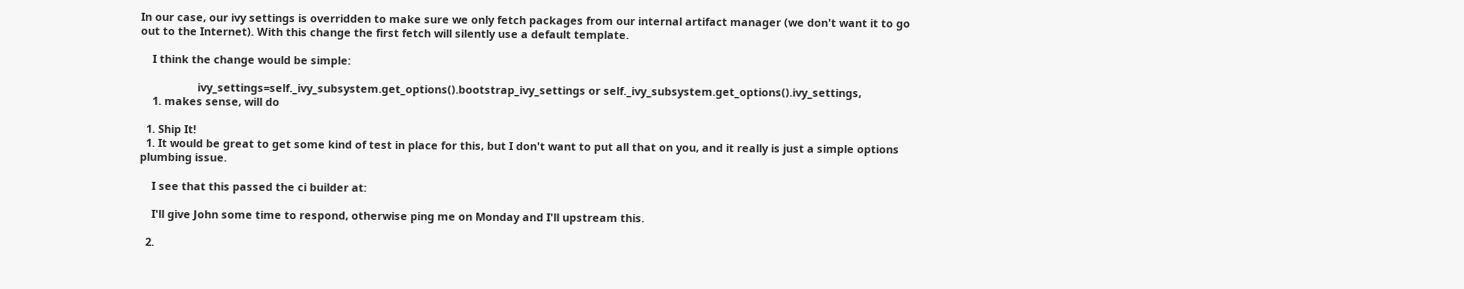In our case, our ivy settings is overridden to make sure we only fetch packages from our internal artifact manager (we don't want it to go out to the Internet). With this change the first fetch will silently use a default template.

    I think the change would be simple:

                   ivy_settings=self._ivy_subsystem.get_options().bootstrap_ivy_settings or self._ivy_subsystem.get_options().ivy_settings,
    1. makes sense, will do

  1. Ship It!
  1. It would be great to get some kind of test in place for this, but I don't want to put all that on you, and it really is just a simple options plumbing issue.

    I see that this passed the ci builder at:

    I'll give John some time to respond, otherwise ping me on Monday and I'll upstream this.

  2.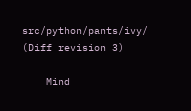src/python/pants/ivy/ (Diff revision 3)

    Mind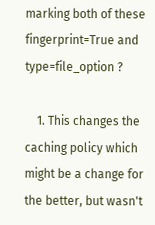marking both of these fingerprint=True and type=file_option ?

    1. This changes the caching policy which might be a change for the better, but wasn't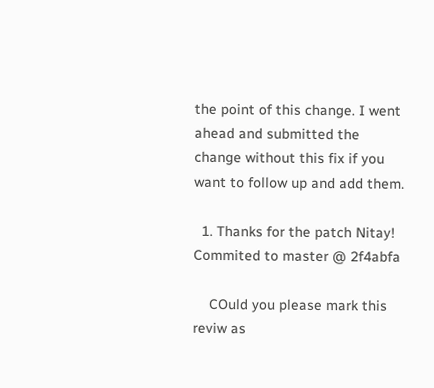the point of this change. I went ahead and submitted the change without this fix if you want to follow up and add them.

  1. Thanks for the patch Nitay! Commited to master @ 2f4abfa

    COuld you please mark this reviw as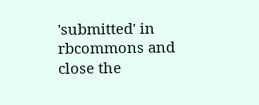'submitted' in rbcommons and close the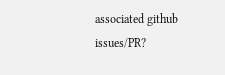associated github issues/PR?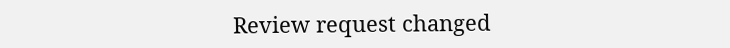Review request changed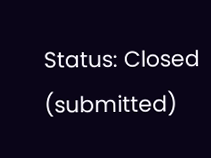Status: Closed (submitted)